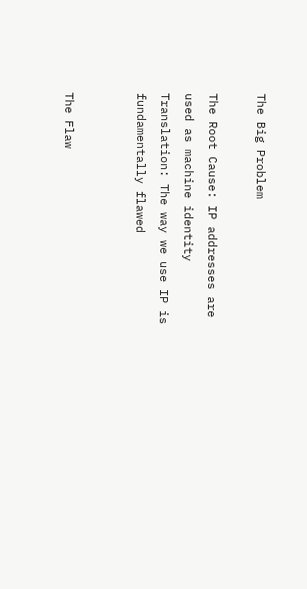The Big Problem

The Root Cause: IP addresses are used as machine identity
Translation: The way we use IP is fundamentally flawed


The Flaw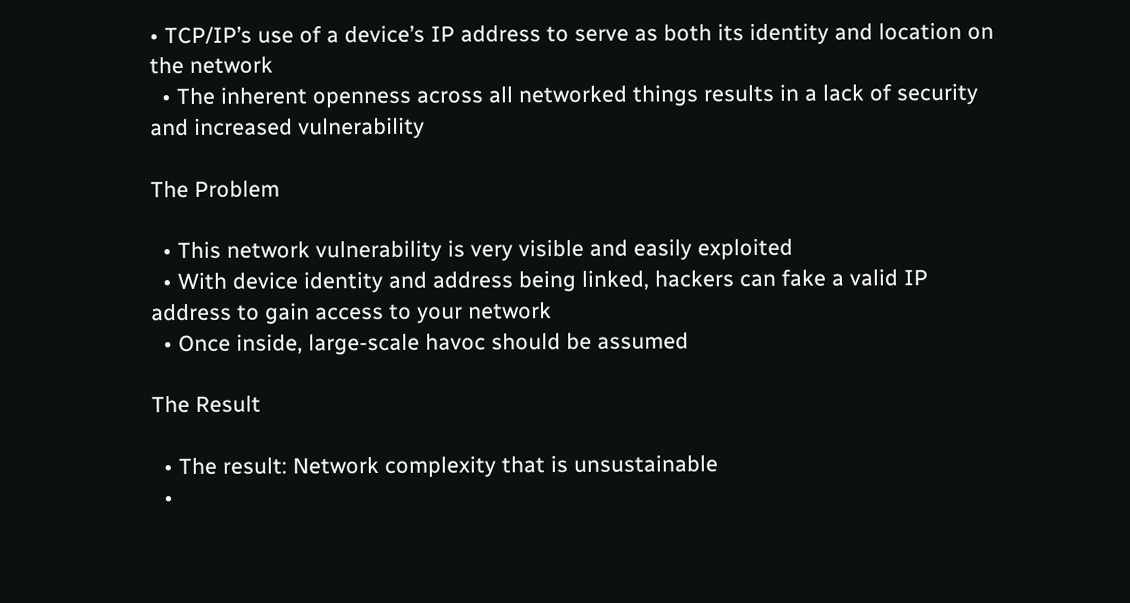• TCP/IP’s use of a device’s IP address to serve as both its identity and location on the network
  • The inherent openness across all networked things results in a lack of security and increased vulnerability

The Problem

  • This network vulnerability is very visible and easily exploited
  • With device identity and address being linked, hackers can fake a valid IP address to gain access to your network
  • Once inside, large-scale havoc should be assumed

The Result

  • The result: Network complexity that is unsustainable
  •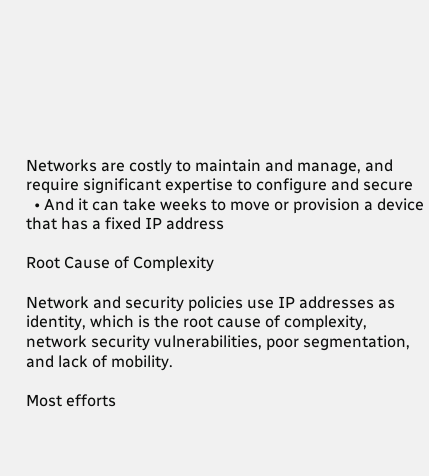Networks are costly to maintain and manage, and require significant expertise to configure and secure
  • And it can take weeks to move or provision a device that has a fixed IP address

Root Cause of Complexity

Network and security policies use IP addresses as identity, which is the root cause of complexity, network security vulnerabilities, poor segmentation, and lack of mobility.

Most efforts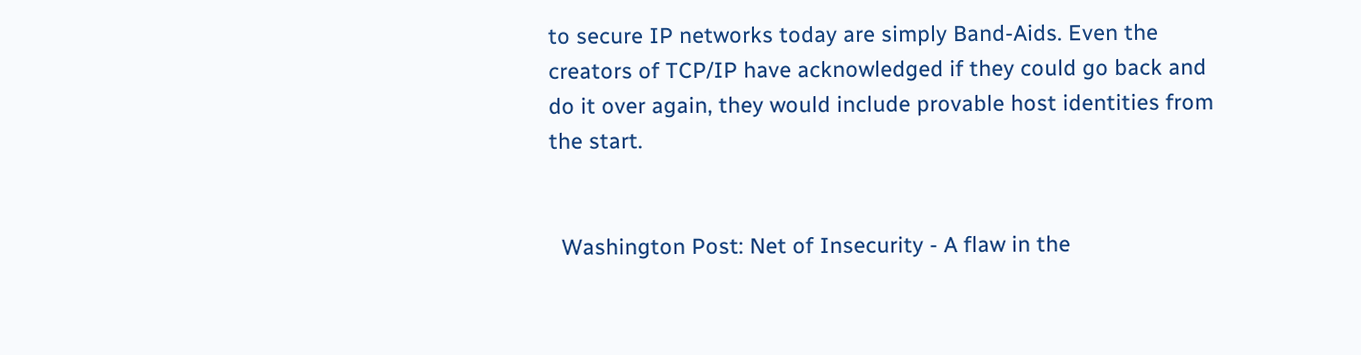to secure IP networks today are simply Band-Aids. Even the creators of TCP/IP have acknowledged if they could go back and do it over again, they would include provable host identities from the start.


  Washington Post: Net of Insecurity - A flaw in the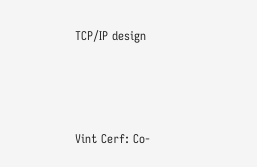TCP/IP design



Vint Cerf: Co-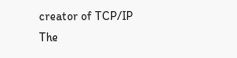creator of TCP/IP
The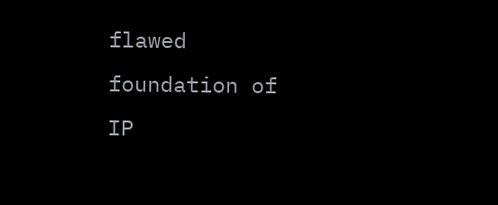flawed foundation of IP